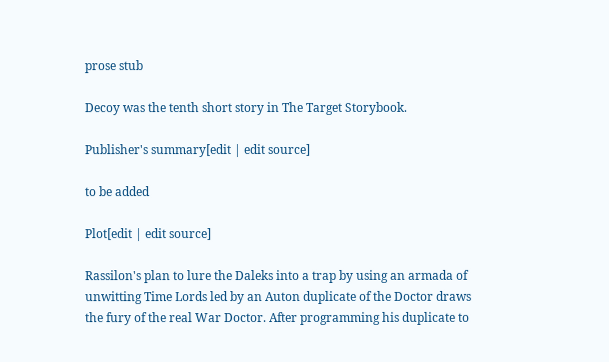prose stub

Decoy was the tenth short story in The Target Storybook.

Publisher's summary[edit | edit source]

to be added

Plot[edit | edit source]

Rassilon's plan to lure the Daleks into a trap by using an armada of unwitting Time Lords led by an Auton duplicate of the Doctor draws the fury of the real War Doctor. After programming his duplicate to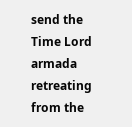send the Time Lord armada retreating from the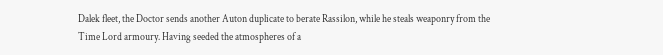Dalek fleet, the Doctor sends another Auton duplicate to berate Rassilon, while he steals weaponry from the Time Lord armoury. Having seeded the atmospheres of a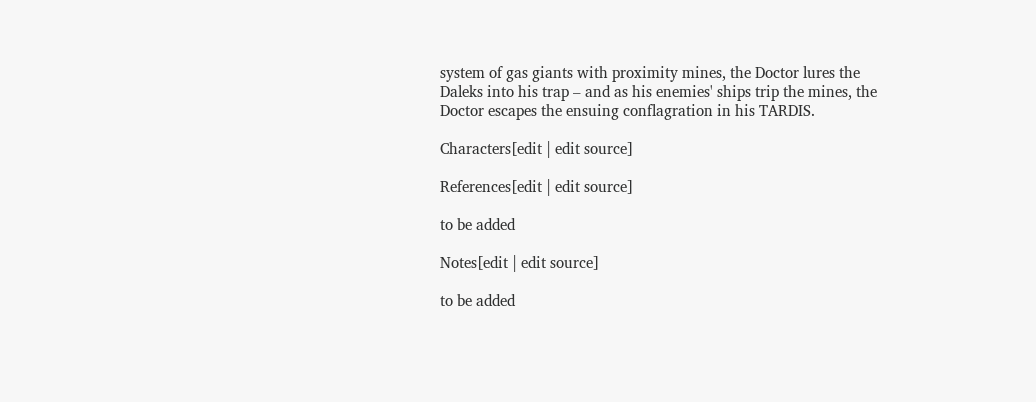system of gas giants with proximity mines, the Doctor lures the Daleks into his trap – and as his enemies' ships trip the mines, the Doctor escapes the ensuing conflagration in his TARDIS.

Characters[edit | edit source]

References[edit | edit source]

to be added

Notes[edit | edit source]

to be added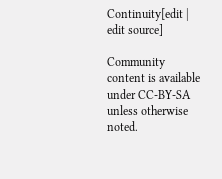Continuity[edit | edit source]

Community content is available under CC-BY-SA unless otherwise noted.